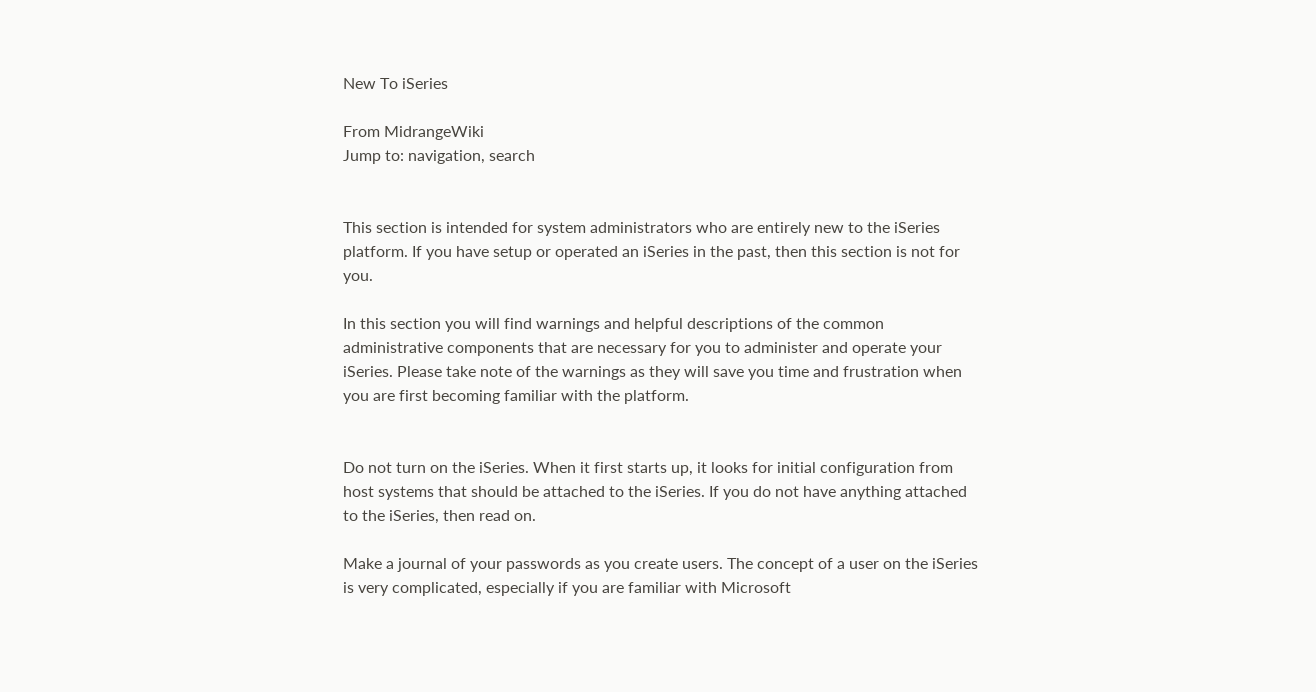New To iSeries

From MidrangeWiki
Jump to: navigation, search


This section is intended for system administrators who are entirely new to the iSeries platform. If you have setup or operated an iSeries in the past, then this section is not for you.

In this section you will find warnings and helpful descriptions of the common administrative components that are necessary for you to administer and operate your iSeries. Please take note of the warnings as they will save you time and frustration when you are first becoming familiar with the platform.


Do not turn on the iSeries. When it first starts up, it looks for initial configuration from host systems that should be attached to the iSeries. If you do not have anything attached to the iSeries, then read on.

Make a journal of your passwords as you create users. The concept of a user on the iSeries is very complicated, especially if you are familiar with Microsoft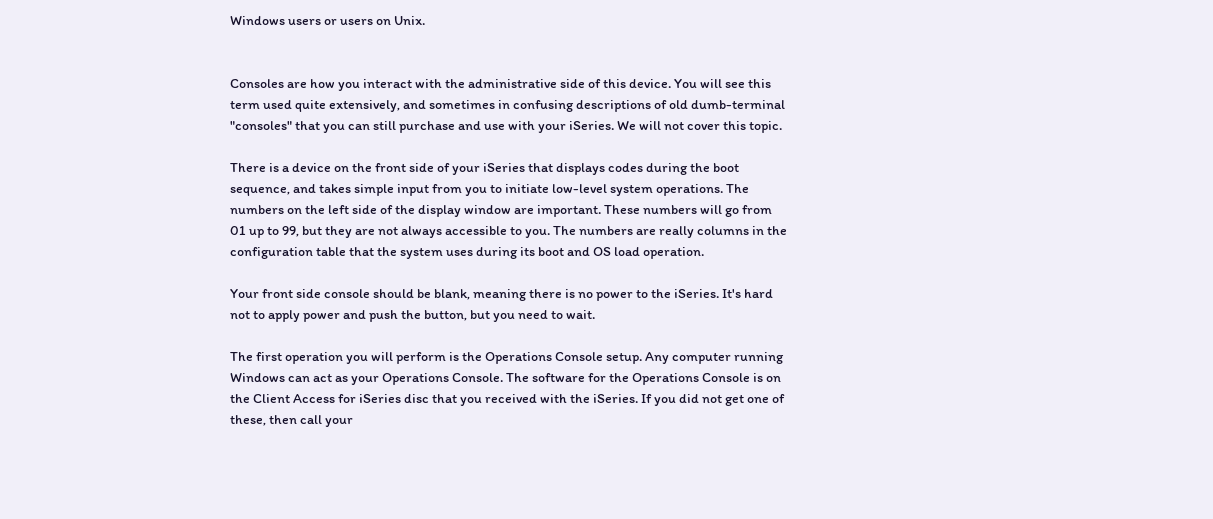Windows users or users on Unix.


Consoles are how you interact with the administrative side of this device. You will see this term used quite extensively, and sometimes in confusing descriptions of old dumb-terminal "consoles" that you can still purchase and use with your iSeries. We will not cover this topic.

There is a device on the front side of your iSeries that displays codes during the boot sequence, and takes simple input from you to initiate low-level system operations. The numbers on the left side of the display window are important. These numbers will go from 01 up to 99, but they are not always accessible to you. The numbers are really columns in the configuration table that the system uses during its boot and OS load operation.

Your front side console should be blank, meaning there is no power to the iSeries. It's hard not to apply power and push the button, but you need to wait.

The first operation you will perform is the Operations Console setup. Any computer running Windows can act as your Operations Console. The software for the Operations Console is on the Client Access for iSeries disc that you received with the iSeries. If you did not get one of these, then call your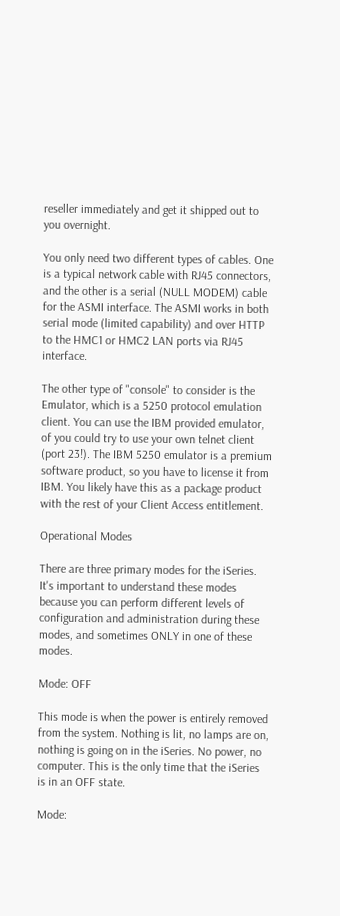reseller immediately and get it shipped out to you overnight.

You only need two different types of cables. One is a typical network cable with RJ45 connectors, and the other is a serial (NULL MODEM) cable for the ASMI interface. The ASMI works in both serial mode (limited capability) and over HTTP to the HMC1 or HMC2 LAN ports via RJ45 interface.

The other type of "console" to consider is the Emulator, which is a 5250 protocol emulation client. You can use the IBM provided emulator, of you could try to use your own telnet client (port 23!). The IBM 5250 emulator is a premium software product, so you have to license it from IBM. You likely have this as a package product with the rest of your Client Access entitlement.

Operational Modes

There are three primary modes for the iSeries. It's important to understand these modes because you can perform different levels of configuration and administration during these modes, and sometimes ONLY in one of these modes.

Mode: OFF

This mode is when the power is entirely removed from the system. Nothing is lit, no lamps are on, nothing is going on in the iSeries. No power, no computer. This is the only time that the iSeries is in an OFF state.

Mode: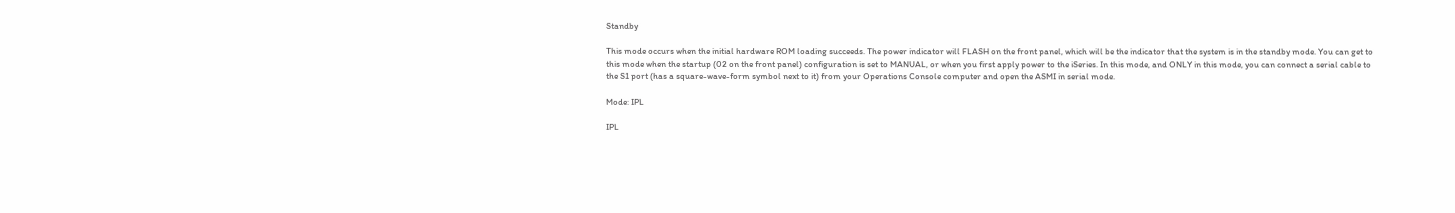Standby

This mode occurs when the initial hardware ROM loading succeeds. The power indicator will FLASH on the front panel, which will be the indicator that the system is in the standby mode. You can get to this mode when the startup (02 on the front panel) configuration is set to MANUAL, or when you first apply power to the iSeries. In this mode, and ONLY in this mode, you can connect a serial cable to the S1 port (has a square-wave-form symbol next to it) from your Operations Console computer and open the ASMI in serial mode.

Mode: IPL

IPL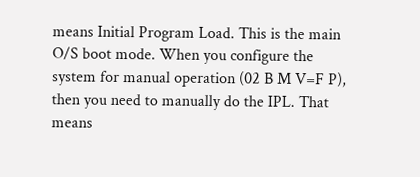means Initial Program Load. This is the main O/S boot mode. When you configure the system for manual operation (02 B M V=F P), then you need to manually do the IPL. That means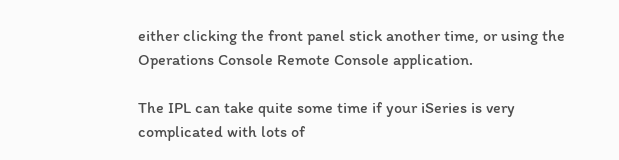either clicking the front panel stick another time, or using the Operations Console Remote Console application.

The IPL can take quite some time if your iSeries is very complicated with lots of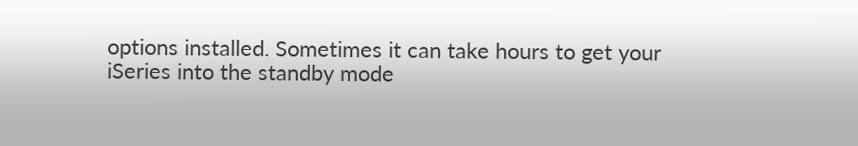options installed. Sometimes it can take hours to get your iSeries into the standby mode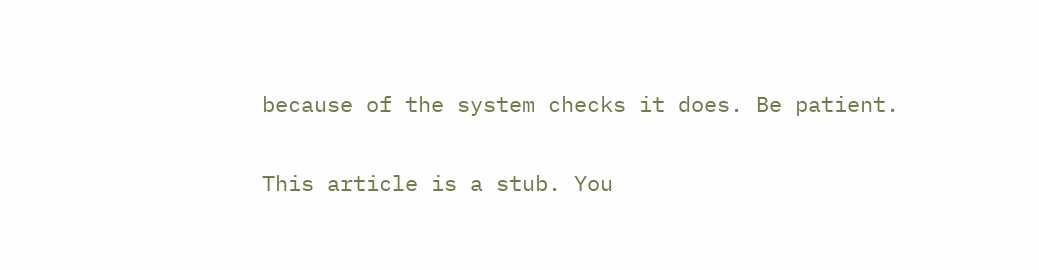because of the system checks it does. Be patient.

This article is a stub. You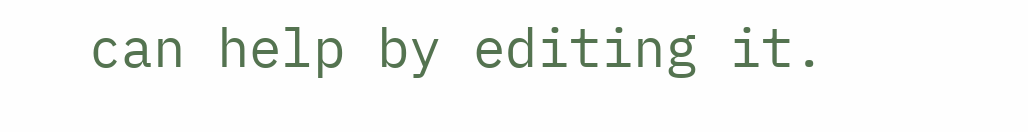can help by editing it.